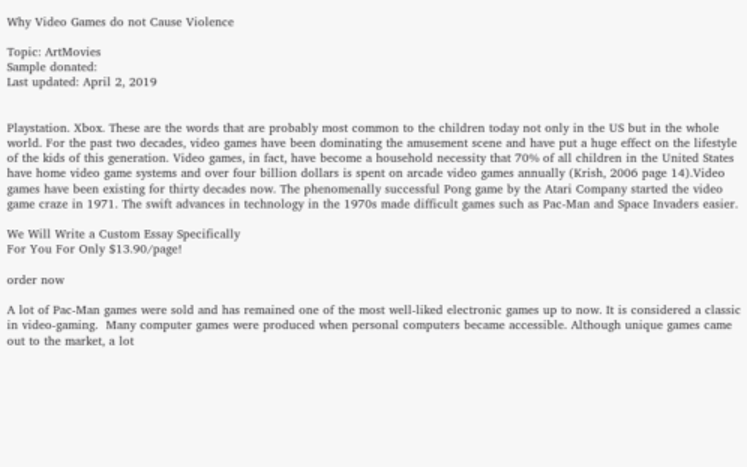Why Video Games do not Cause Violence

Topic: ArtMovies
Sample donated:
Last updated: April 2, 2019


Playstation. Xbox. These are the words that are probably most common to the children today not only in the US but in the whole world. For the past two decades, video games have been dominating the amusement scene and have put a huge effect on the lifestyle of the kids of this generation. Video games, in fact, have become a household necessity that 70% of all children in the United States have home video game systems and over four billion dollars is spent on arcade video games annually (Krish, 2006 page 14).Video games have been existing for thirty decades now. The phenomenally successful Pong game by the Atari Company started the video game craze in 1971. The swift advances in technology in the 1970s made difficult games such as Pac-Man and Space Invaders easier.

We Will Write a Custom Essay Specifically
For You For Only $13.90/page!

order now

A lot of Pac-Man games were sold and has remained one of the most well-liked electronic games up to now. It is considered a classic in video-gaming.  Many computer games were produced when personal computers became accessible. Although unique games came out to the market, a lot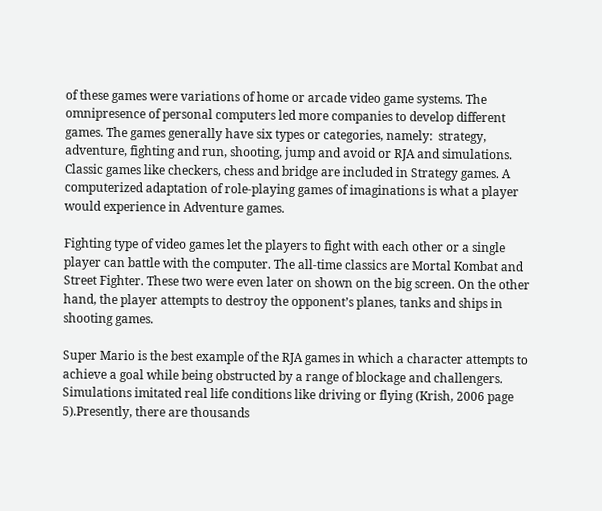of these games were variations of home or arcade video game systems. The omnipresence of personal computers led more companies to develop different games. The games generally have six types or categories, namely:  strategy, adventure, fighting and run, shooting, jump and avoid or RJA and simulations. Classic games like checkers, chess and bridge are included in Strategy games. A computerized adaptation of role-playing games of imaginations is what a player would experience in Adventure games.

Fighting type of video games let the players to fight with each other or a single player can battle with the computer. The all-time classics are Mortal Kombat and Street Fighter. These two were even later on shown on the big screen. On the other hand, the player attempts to destroy the opponent’s planes, tanks and ships in shooting games.

Super Mario is the best example of the RJA games in which a character attempts to achieve a goal while being obstructed by a range of blockage and challengers. Simulations imitated real life conditions like driving or flying (Krish, 2006 page 5).Presently, there are thousands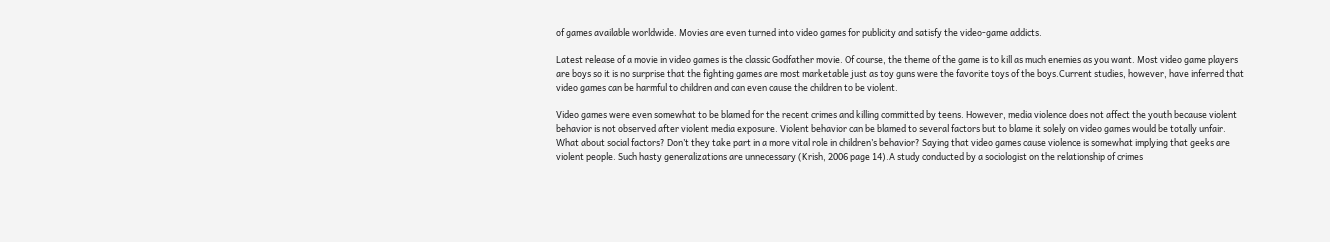of games available worldwide. Movies are even turned into video games for publicity and satisfy the video-game addicts.

Latest release of a movie in video games is the classic Godfather movie. Of course, the theme of the game is to kill as much enemies as you want. Most video game players are boys so it is no surprise that the fighting games are most marketable just as toy guns were the favorite toys of the boys.Current studies, however, have inferred that video games can be harmful to children and can even cause the children to be violent.

Video games were even somewhat to be blamed for the recent crimes and killing committed by teens. However, media violence does not affect the youth because violent behavior is not observed after violent media exposure. Violent behavior can be blamed to several factors but to blame it solely on video games would be totally unfair. What about social factors? Don’t they take part in a more vital role in children’s behavior? Saying that video games cause violence is somewhat implying that geeks are violent people. Such hasty generalizations are unnecessary (Krish, 2006 page 14).A study conducted by a sociologist on the relationship of crimes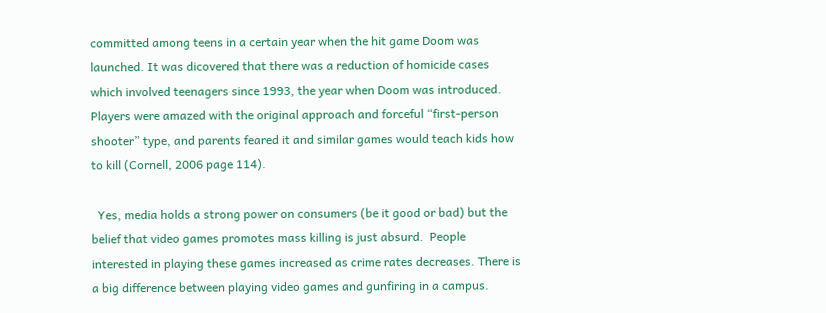committed among teens in a certain year when the hit game Doom was launched. It was dicovered that there was a reduction of homicide cases which involved teenagers since 1993, the year when Doom was introduced. Players were amazed with the original approach and forceful “first-person shooter” type, and parents feared it and similar games would teach kids how to kill (Cornell, 2006 page 114).

  Yes, media holds a strong power on consumers (be it good or bad) but the belief that video games promotes mass killing is just absurd.  People interested in playing these games increased as crime rates decreases. There is a big difference between playing video games and gunfiring in a campus.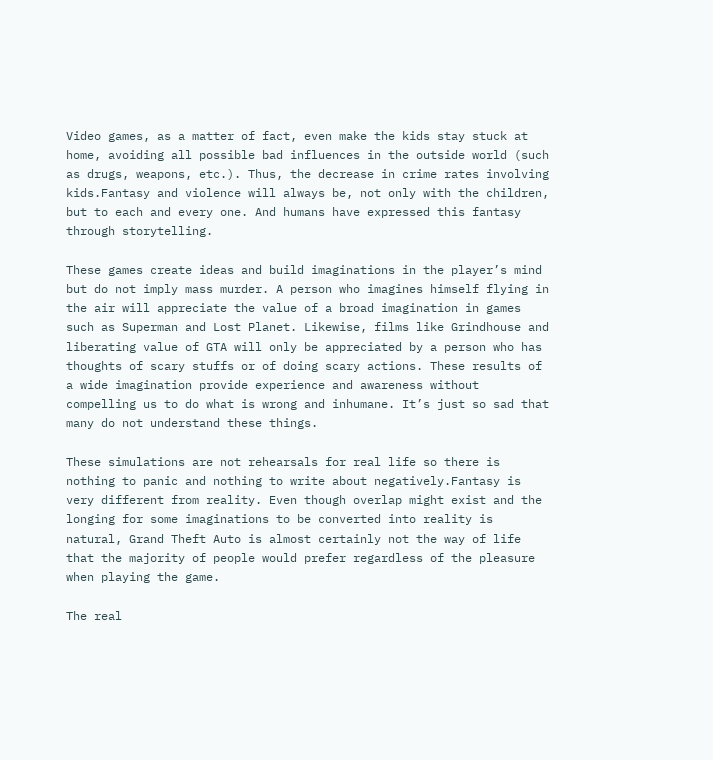Video games, as a matter of fact, even make the kids stay stuck at home, avoiding all possible bad influences in the outside world (such as drugs, weapons, etc.). Thus, the decrease in crime rates involving kids.Fantasy and violence will always be, not only with the children, but to each and every one. And humans have expressed this fantasy through storytelling.

These games create ideas and build imaginations in the player’s mind but do not imply mass murder. A person who imagines himself flying in the air will appreciate the value of a broad imagination in games such as Superman and Lost Planet. Likewise, films like Grindhouse and liberating value of GTA will only be appreciated by a person who has thoughts of scary stuffs or of doing scary actions. These results of a wide imagination provide experience and awareness without compelling us to do what is wrong and inhumane. It’s just so sad that many do not understand these things.

These simulations are not rehearsals for real life so there is nothing to panic and nothing to write about negatively.Fantasy is very different from reality. Even though overlap might exist and the longing for some imaginations to be converted into reality is natural, Grand Theft Auto is almost certainly not the way of life that the majority of people would prefer regardless of the pleasure when playing the game.

The real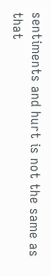sentiments and hurt is not the same as that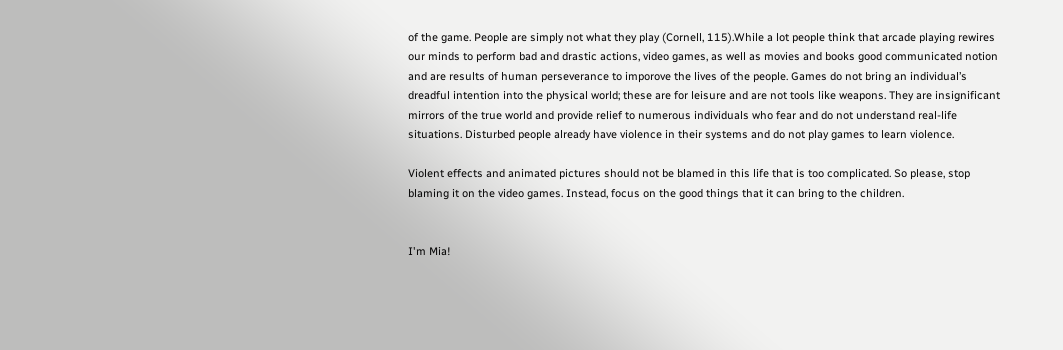of the game. People are simply not what they play (Cornell, 115).While a lot people think that arcade playing rewires our minds to perform bad and drastic actions, video games, as well as movies and books good communicated notion and are results of human perseverance to imporove the lives of the people. Games do not bring an individual’s dreadful intention into the physical world; these are for leisure and are not tools like weapons. They are insignificant mirrors of the true world and provide relief to numerous individuals who fear and do not understand real-life situations. Disturbed people already have violence in their systems and do not play games to learn violence.

Violent effects and animated pictures should not be blamed in this life that is too complicated. So please, stop blaming it on the video games. Instead, focus on the good things that it can bring to the children.


I'm Mia!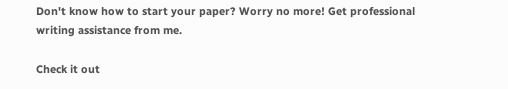Don't know how to start your paper? Worry no more! Get professional writing assistance from me.

Check it out